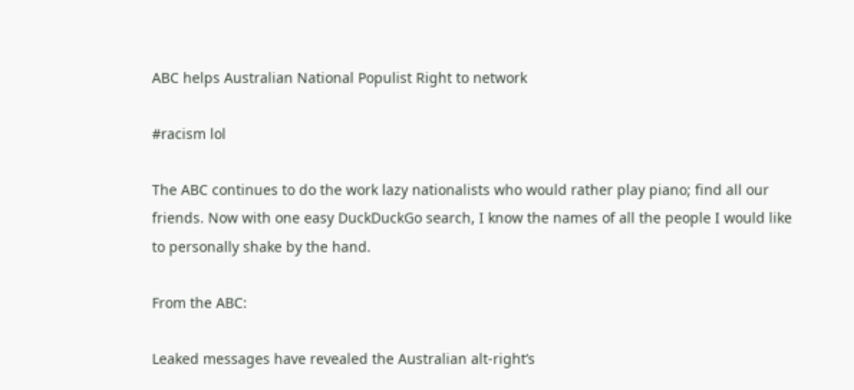ABC helps Australian National Populist Right to network

#racism lol

The ABC continues to do the work lazy nationalists who would rather play piano; find all our friends. Now with one easy DuckDuckGo search, I know the names of all the people I would like to personally shake by the hand.

From the ABC:

Leaked messages have revealed the Australian alt-right’s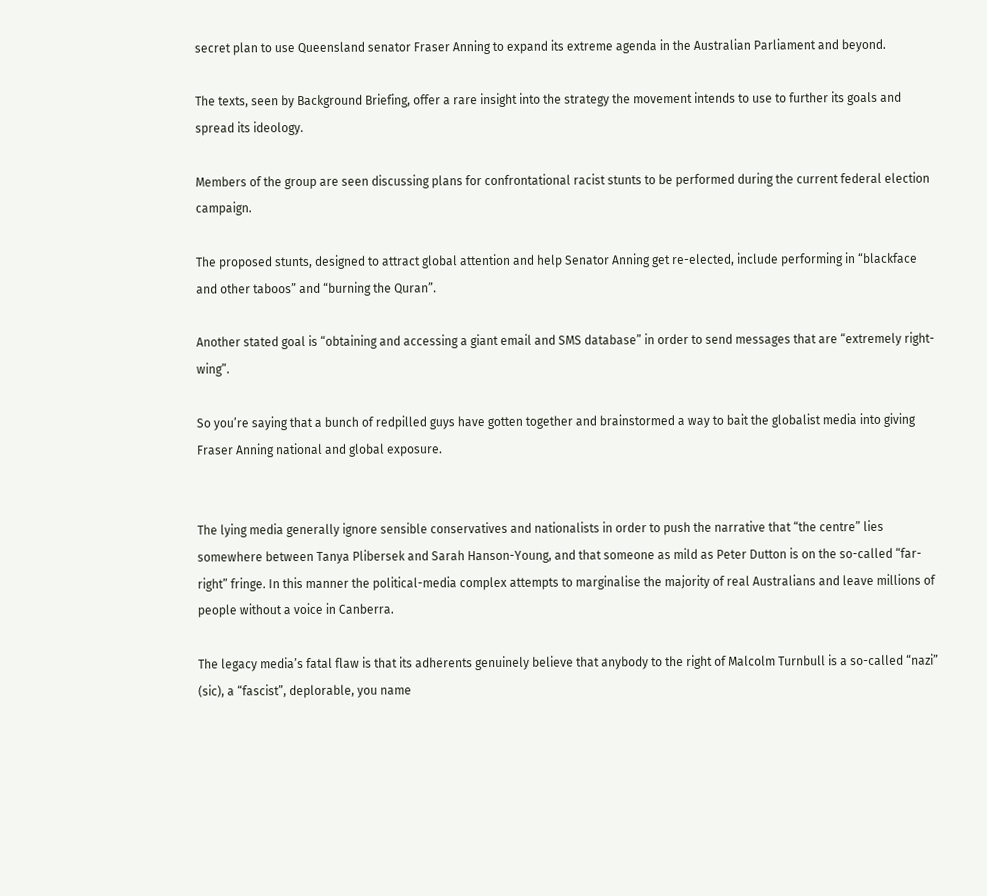secret plan to use Queensland senator Fraser Anning to expand its extreme agenda in the Australian Parliament and beyond.

The texts, seen by Background Briefing, offer a rare insight into the strategy the movement intends to use to further its goals and spread its ideology.

Members of the group are seen discussing plans for confrontational racist stunts to be performed during the current federal election campaign.

The proposed stunts, designed to attract global attention and help Senator Anning get re-elected, include performing in “blackface and other taboos” and “burning the Quran”.

Another stated goal is “obtaining and accessing a giant email and SMS database” in order to send messages that are “extremely right-wing”.

So you’re saying that a bunch of redpilled guys have gotten together and brainstormed a way to bait the globalist media into giving Fraser Anning national and global exposure.


The lying media generally ignore sensible conservatives and nationalists in order to push the narrative that “the centre” lies somewhere between Tanya Plibersek and Sarah Hanson-Young, and that someone as mild as Peter Dutton is on the so-called “far-right” fringe. In this manner the political-media complex attempts to marginalise the majority of real Australians and leave millions of people without a voice in Canberra.

The legacy media’s fatal flaw is that its adherents genuinely believe that anybody to the right of Malcolm Turnbull is a so-called “nazi” (sic), a “fascist”, deplorable, you name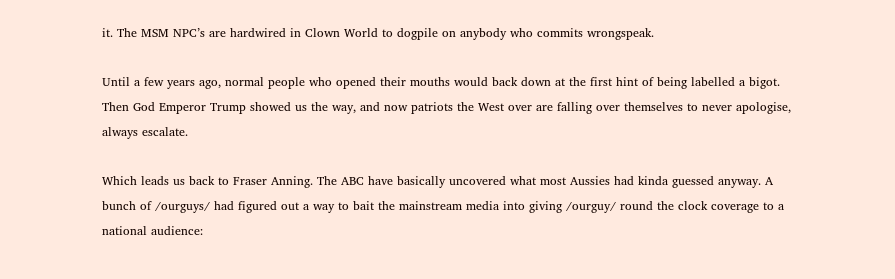it. The MSM NPC’s are hardwired in Clown World to dogpile on anybody who commits wrongspeak.

Until a few years ago, normal people who opened their mouths would back down at the first hint of being labelled a bigot. Then God Emperor Trump showed us the way, and now patriots the West over are falling over themselves to never apologise, always escalate.

Which leads us back to Fraser Anning. The ABC have basically uncovered what most Aussies had kinda guessed anyway. A bunch of /ourguys/ had figured out a way to bait the mainstream media into giving /ourguy/ round the clock coverage to a national audience: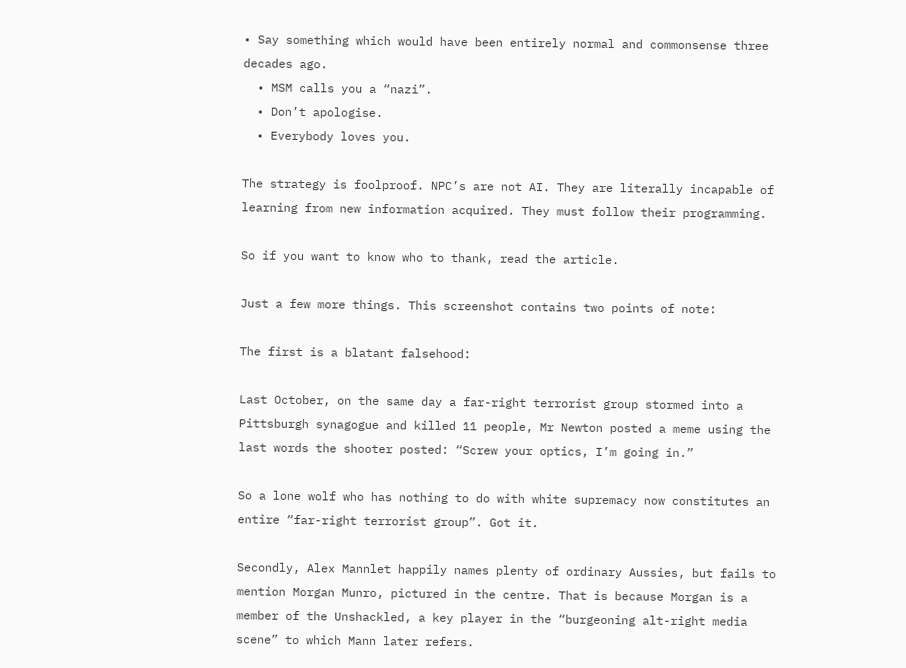• Say something which would have been entirely normal and commonsense three decades ago.
  • MSM calls you a “nazi”.
  • Don’t apologise.
  • Everybody loves you.

The strategy is foolproof. NPC’s are not AI. They are literally incapable of learning from new information acquired. They must follow their programming.

So if you want to know who to thank, read the article.

Just a few more things. This screenshot contains two points of note:

The first is a blatant falsehood:

Last October, on the same day a far-right terrorist group stormed into a Pittsburgh synagogue and killed 11 people, Mr Newton posted a meme using the last words the shooter posted: “Screw your optics, I’m going in.”

So a lone wolf who has nothing to do with white supremacy now constitutes an entire “far-right terrorist group”. Got it.

Secondly, Alex Mannlet happily names plenty of ordinary Aussies, but fails to mention Morgan Munro, pictured in the centre. That is because Morgan is a member of the Unshackled, a key player in the “burgeoning alt-right media scene” to which Mann later refers.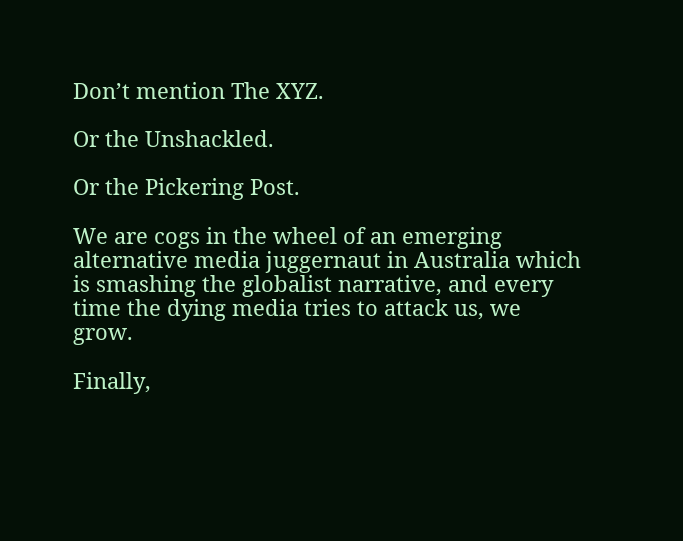Don’t mention The XYZ.

Or the Unshackled.

Or the Pickering Post.

We are cogs in the wheel of an emerging alternative media juggernaut in Australia which is smashing the globalist narrative, and every time the dying media tries to attack us, we grow.

Finally,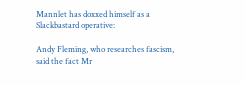Mannlet has doxxed himself as a Slackbastard operative:

Andy Fleming, who researches fascism, said the fact Mr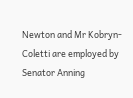Newton and Mr Kobryn-Coletti are employed by Senator Anning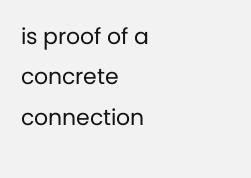is proof of a concrete connection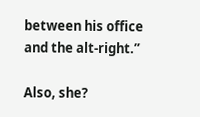between his office and the alt-right.”

Also, she?